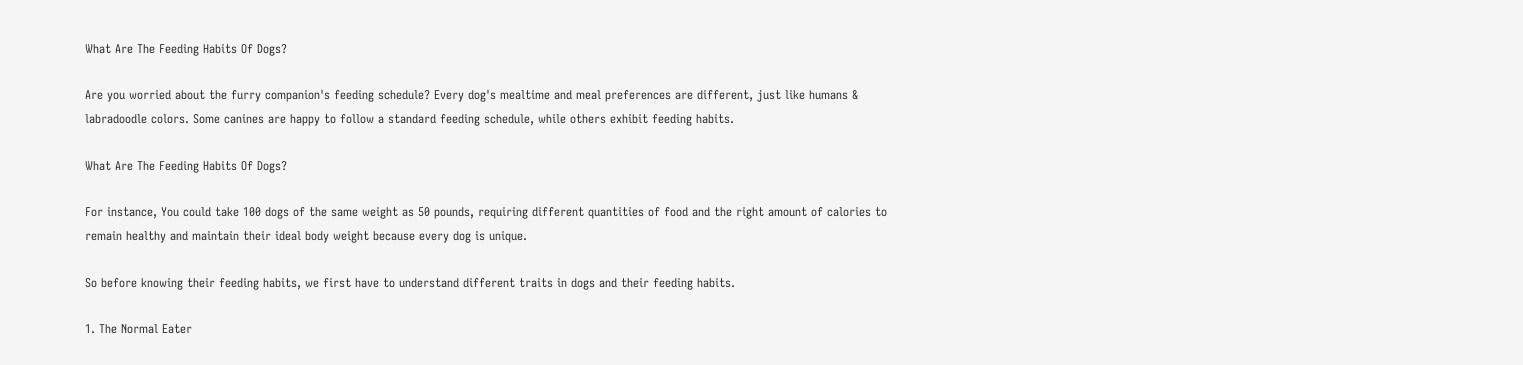What Are The Feeding Habits Of Dogs?

Are you worried about the furry companion's feeding schedule? Every dog's mealtime and meal preferences are different, just like humans &  labradoodle colors. Some canines are happy to follow a standard feeding schedule, while others exhibit feeding habits.

What Are The Feeding Habits Of Dogs?

For instance, You could take 100 dogs of the same weight as 50 pounds, requiring different quantities of food and the right amount of calories to remain healthy and maintain their ideal body weight because every dog is unique.

So before knowing their feeding habits, we first have to understand different traits in dogs and their feeding habits.

1. The Normal Eater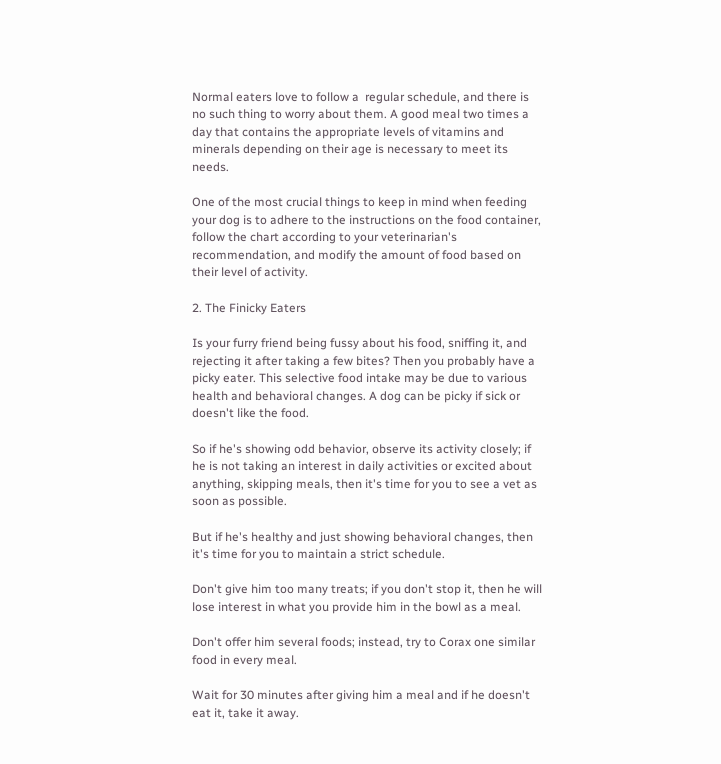Normal eaters love to follow a  regular schedule, and there is no such thing to worry about them. A good meal two times a day that contains the appropriate levels of vitamins and minerals depending on their age is necessary to meet its needs.

One of the most crucial things to keep in mind when feeding your dog is to adhere to the instructions on the food container, follow the chart according to your veterinarian's recommendation, and modify the amount of food based on their level of activity.

2. The Finicky Eaters

Is your furry friend being fussy about his food, sniffing it, and rejecting it after taking a few bites? Then you probably have a picky eater. This selective food intake may be due to various health and behavioral changes. A dog can be picky if sick or doesn't like the food.

So if he's showing odd behavior, observe its activity closely; if he is not taking an interest in daily activities or excited about anything, skipping meals, then it's time for you to see a vet as soon as possible.

But if he's healthy and just showing behavioral changes, then it's time for you to maintain a strict schedule.

Don't give him too many treats; if you don't stop it, then he will lose interest in what you provide him in the bowl as a meal.

Don't offer him several foods; instead, try to Corax one similar food in every meal.

Wait for 30 minutes after giving him a meal and if he doesn't eat it, take it away.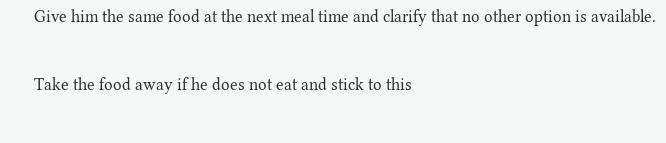Give him the same food at the next meal time and clarify that no other option is available.

Take the food away if he does not eat and stick to this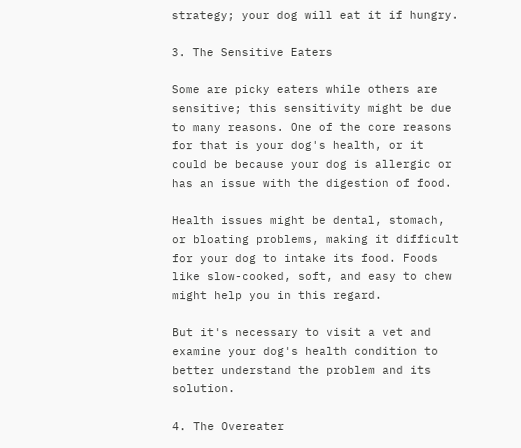strategy; your dog will eat it if hungry.

3. The Sensitive Eaters

Some are picky eaters while others are sensitive; this sensitivity might be due to many reasons. One of the core reasons for that is your dog's health, or it could be because your dog is allergic or has an issue with the digestion of food.

Health issues might be dental, stomach, or bloating problems, making it difficult for your dog to intake its food. Foods like slow-cooked, soft, and easy to chew might help you in this regard.

But it's necessary to visit a vet and examine your dog's health condition to better understand the problem and its solution.

4. The Overeater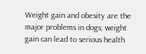Weight gain and obesity are the major problems in dogs; weight gain can lead to serious health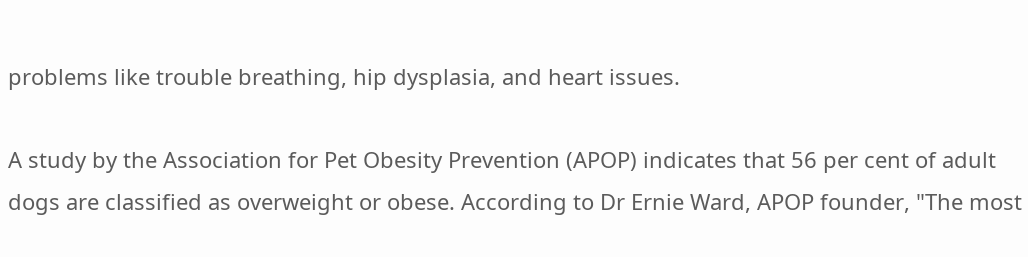problems like trouble breathing, hip dysplasia, and heart issues.

A study by the Association for Pet Obesity Prevention (APOP) indicates that 56 per cent of adult dogs are classified as overweight or obese. According to Dr Ernie Ward, APOP founder, "The most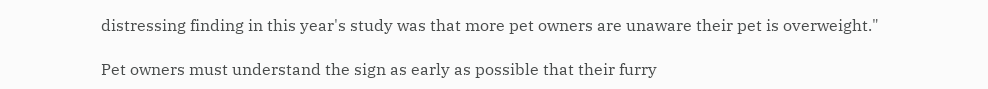distressing finding in this year's study was that more pet owners are unaware their pet is overweight."

Pet owners must understand the sign as early as possible that their furry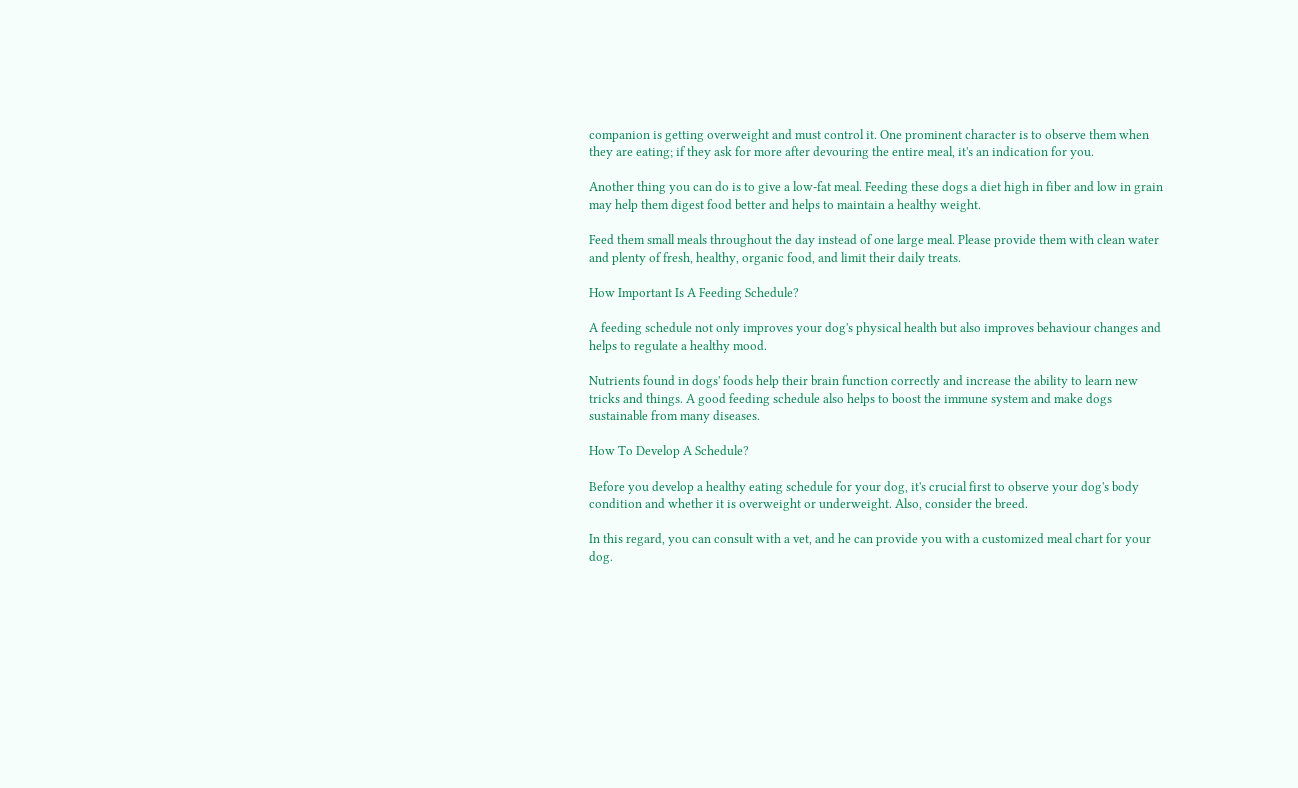companion is getting overweight and must control it. One prominent character is to observe them when they are eating; if they ask for more after devouring the entire meal, it's an indication for you.

Another thing you can do is to give a low-fat meal. Feeding these dogs a diet high in fiber and low in grain may help them digest food better and helps to maintain a healthy weight.

Feed them small meals throughout the day instead of one large meal. Please provide them with clean water and plenty of fresh, healthy, organic food, and limit their daily treats.

How Important Is A Feeding Schedule?

A feeding schedule not only improves your dog's physical health but also improves behaviour changes and helps to regulate a healthy mood.

Nutrients found in dogs' foods help their brain function correctly and increase the ability to learn new tricks and things. A good feeding schedule also helps to boost the immune system and make dogs sustainable from many diseases.

How To Develop A Schedule?

Before you develop a healthy eating schedule for your dog, it's crucial first to observe your dog's body condition and whether it is overweight or underweight. Also, consider the breed.

In this regard, you can consult with a vet, and he can provide you with a customized meal chart for your dog.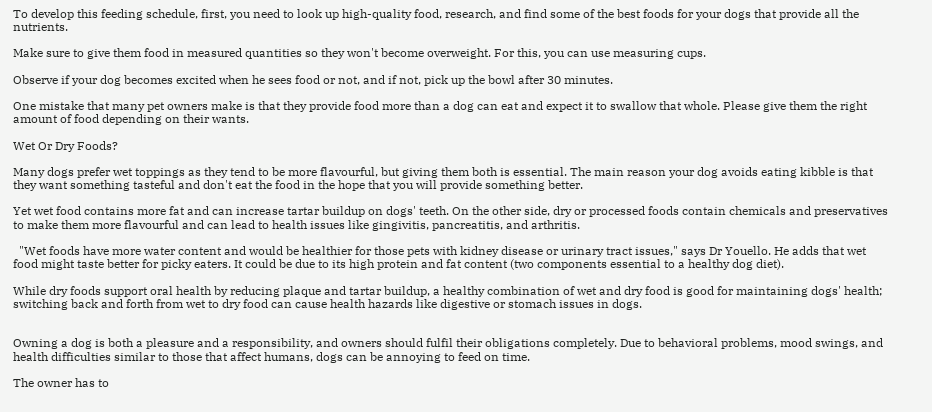To develop this feeding schedule, first, you need to look up high-quality food, research, and find some of the best foods for your dogs that provide all the nutrients.

Make sure to give them food in measured quantities so they won't become overweight. For this, you can use measuring cups.

Observe if your dog becomes excited when he sees food or not, and if not, pick up the bowl after 30 minutes.

One mistake that many pet owners make is that they provide food more than a dog can eat and expect it to swallow that whole. Please give them the right amount of food depending on their wants.

Wet Or Dry Foods?

Many dogs prefer wet toppings as they tend to be more flavourful, but giving them both is essential. The main reason your dog avoids eating kibble is that they want something tasteful and don't eat the food in the hope that you will provide something better.

Yet wet food contains more fat and can increase tartar buildup on dogs' teeth. On the other side, dry or processed foods contain chemicals and preservatives to make them more flavourful and can lead to health issues like gingivitis, pancreatitis, and arthritis.

  "Wet foods have more water content and would be healthier for those pets with kidney disease or urinary tract issues," says Dr Youello. He adds that wet food might taste better for picky eaters. It could be due to its high protein and fat content (two components essential to a healthy dog diet).

While dry foods support oral health by reducing plaque and tartar buildup, a healthy combination of wet and dry food is good for maintaining dogs' health; switching back and forth from wet to dry food can cause health hazards like digestive or stomach issues in dogs.


Owning a dog is both a pleasure and a responsibility, and owners should fulfil their obligations completely. Due to behavioral problems, mood swings, and health difficulties similar to those that affect humans, dogs can be annoying to feed on time.

The owner has to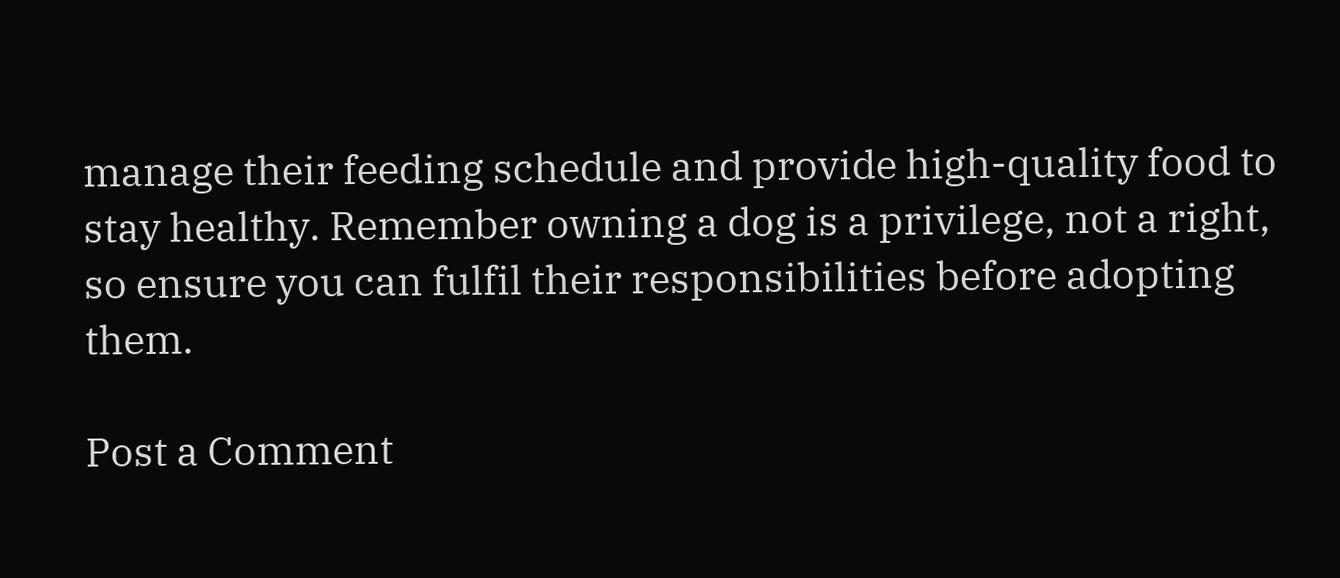manage their feeding schedule and provide high-quality food to stay healthy. Remember owning a dog is a privilege, not a right, so ensure you can fulfil their responsibilities before adopting them.

Post a Comment